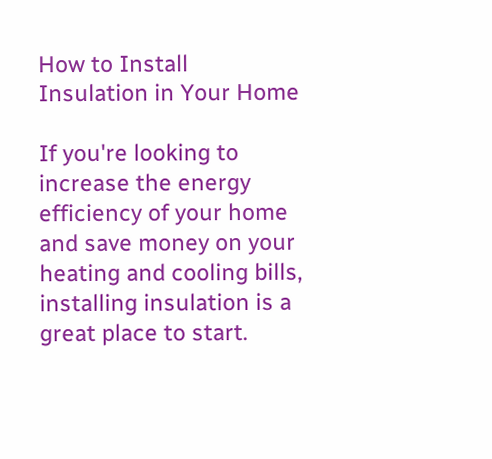How to Install Insulation in Your Home

If you're looking to increase the energy efficiency of your home and save money on your heating and cooling bills, installing insulation is a great place to start.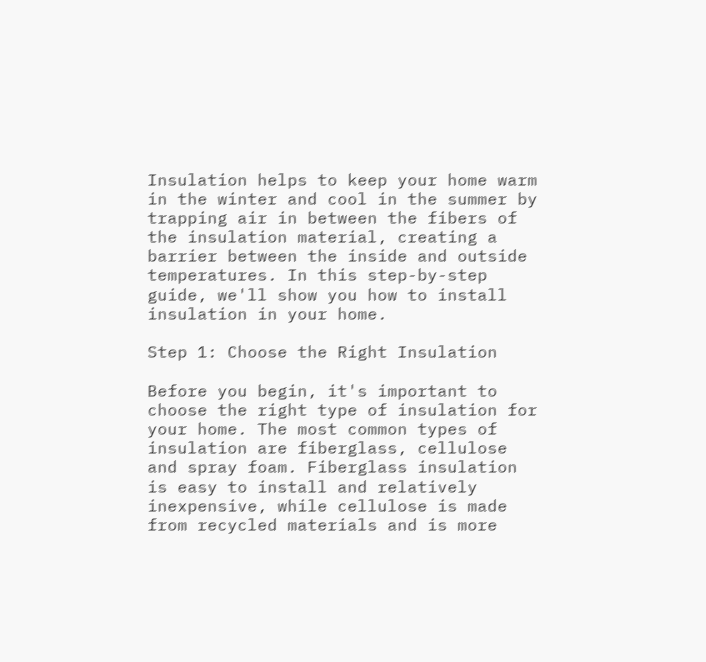Insulation helps to keep your home warm in the winter and cool in the summer by trapping air in between the fibers of the insulation material, creating a barrier between the inside and outside temperatures. In this step-by-step guide, we'll show you how to install insulation in your home.

Step 1: Choose the Right Insulation

Before you begin, it's important to choose the right type of insulation for your home. The most common types of insulation are fiberglass, cellulose and spray foam. Fiberglass insulation is easy to install and relatively inexpensive, while cellulose is made from recycled materials and is more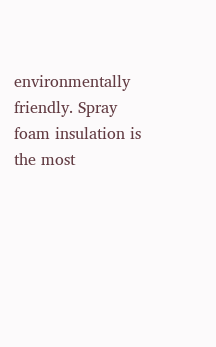environmentally friendly. Spray foam insulation is the most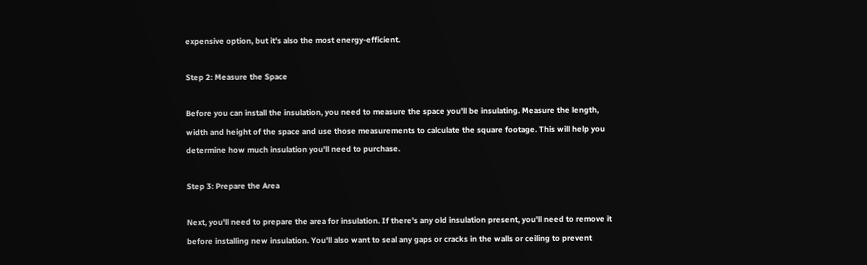expensive option, but it's also the most energy-efficient.

Step 2: Measure the Space

Before you can install the insulation, you need to measure the space you'll be insulating. Measure the length, width and height of the space and use those measurements to calculate the square footage. This will help you determine how much insulation you'll need to purchase.

Step 3: Prepare the Area

Next, you'll need to prepare the area for insulation. If there's any old insulation present, you'll need to remove it before installing new insulation. You'll also want to seal any gaps or cracks in the walls or ceiling to prevent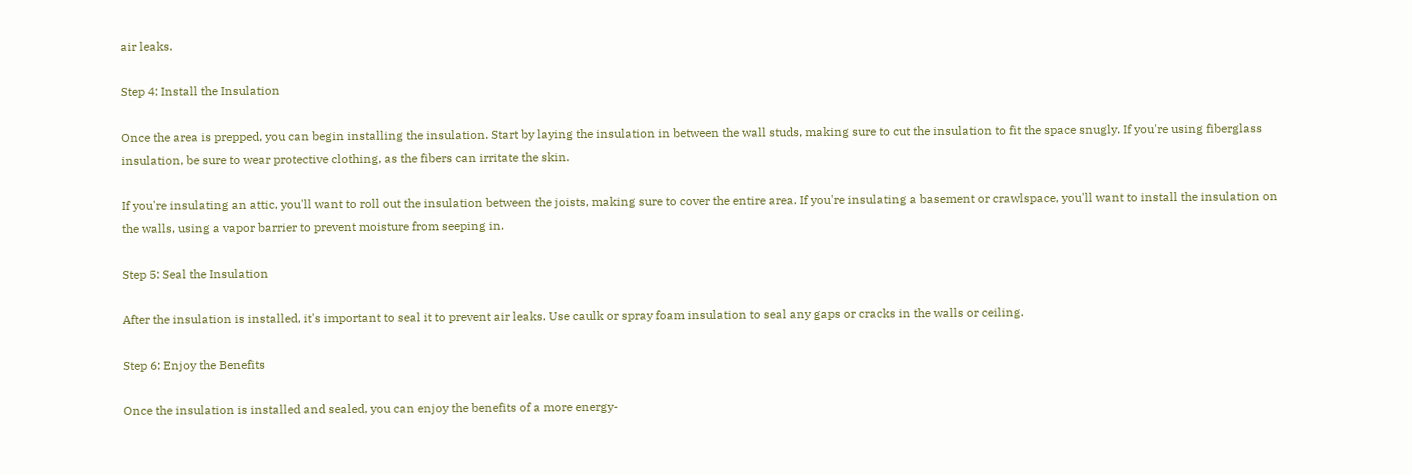air leaks.

Step 4: Install the Insulation

Once the area is prepped, you can begin installing the insulation. Start by laying the insulation in between the wall studs, making sure to cut the insulation to fit the space snugly. If you're using fiberglass insulation, be sure to wear protective clothing, as the fibers can irritate the skin.

If you're insulating an attic, you'll want to roll out the insulation between the joists, making sure to cover the entire area. If you're insulating a basement or crawlspace, you'll want to install the insulation on the walls, using a vapor barrier to prevent moisture from seeping in.

Step 5: Seal the Insulation

After the insulation is installed, it's important to seal it to prevent air leaks. Use caulk or spray foam insulation to seal any gaps or cracks in the walls or ceiling.

Step 6: Enjoy the Benefits

Once the insulation is installed and sealed, you can enjoy the benefits of a more energy-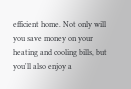efficient home. Not only will you save money on your heating and cooling bills, but you'll also enjoy a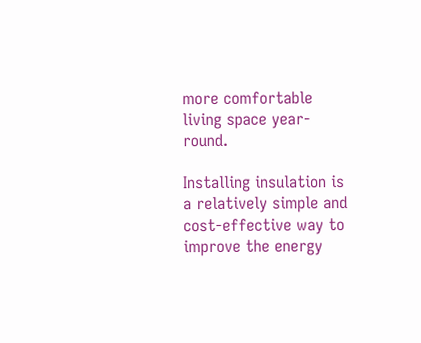more comfortable living space year-round.

Installing insulation is a relatively simple and cost-effective way to improve the energy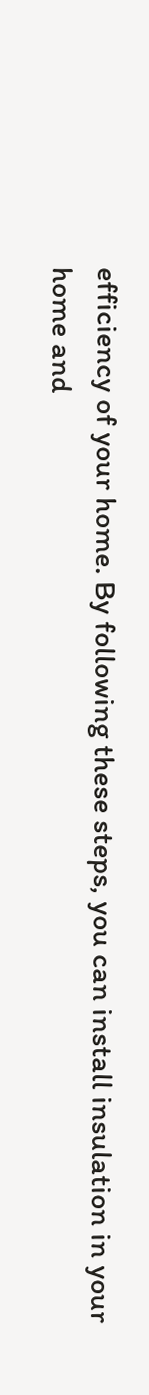efficiency of your home. By following these steps, you can install insulation in your home and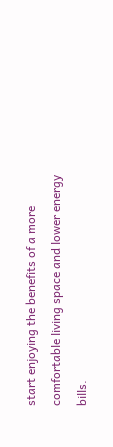start enjoying the benefits of a more comfortable living space and lower energy bills.